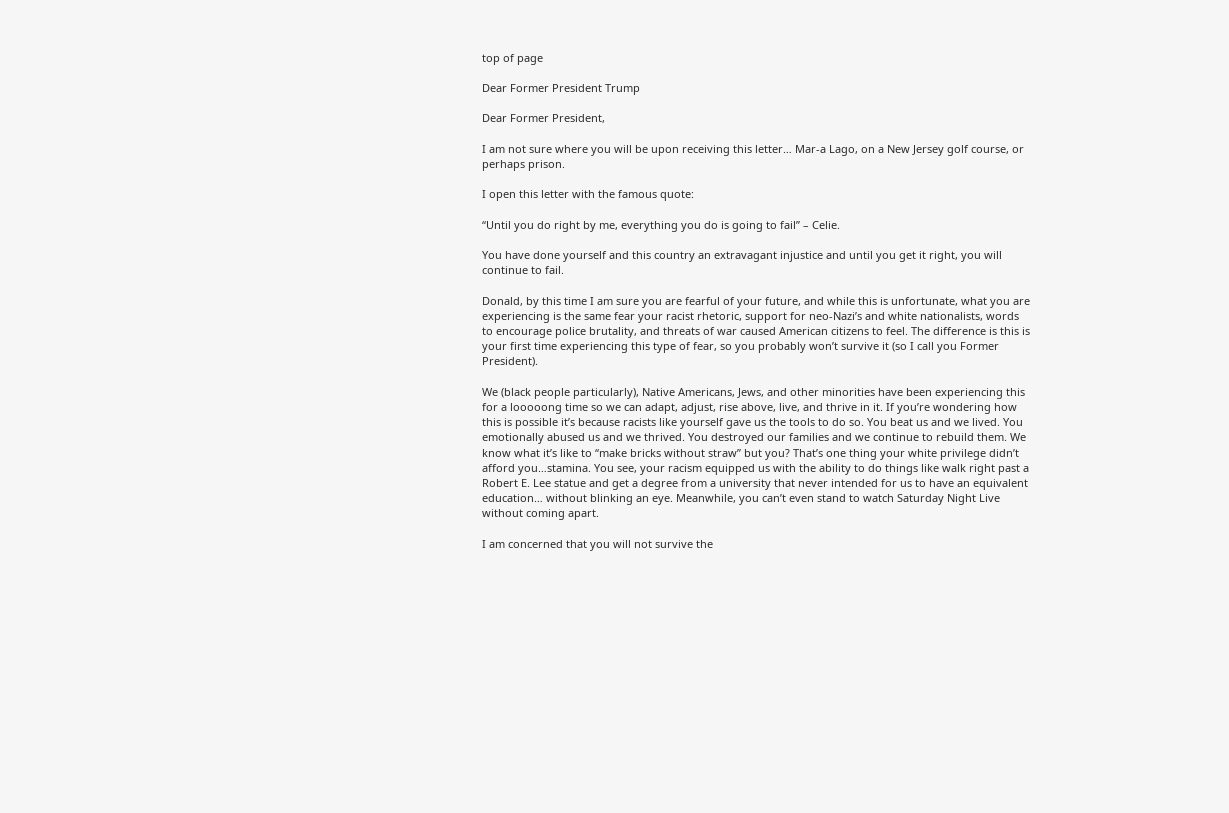top of page

Dear Former President Trump

Dear Former President,

I am not sure where you will be upon receiving this letter… Mar-a Lago, on a New Jersey golf course, or perhaps prison.

I open this letter with the famous quote:

“Until you do right by me, everything you do is going to fail” – Celie.

You have done yourself and this country an extravagant injustice and until you get it right, you will continue to fail.

Donald, by this time I am sure you are fearful of your future, and while this is unfortunate, what you are experiencing is the same fear your racist rhetoric, support for neo-Nazi’s and white nationalists, words to encourage police brutality, and threats of war caused American citizens to feel. The difference is this is your first time experiencing this type of fear, so you probably won’t survive it (so I call you Former President).

We (black people particularly), Native Americans, Jews, and other minorities have been experiencing this for a looooong time so we can adapt, adjust, rise above, live, and thrive in it. If you’re wondering how this is possible it’s because racists like yourself gave us the tools to do so. You beat us and we lived. You emotionally abused us and we thrived. You destroyed our families and we continue to rebuild them. We know what it’s like to “make bricks without straw” but you? That’s one thing your white privilege didn’t afford you…stamina. You see, your racism equipped us with the ability to do things like walk right past a Robert E. Lee statue and get a degree from a university that never intended for us to have an equivalent education… without blinking an eye. Meanwhile, you can’t even stand to watch Saturday Night Live without coming apart.

I am concerned that you will not survive the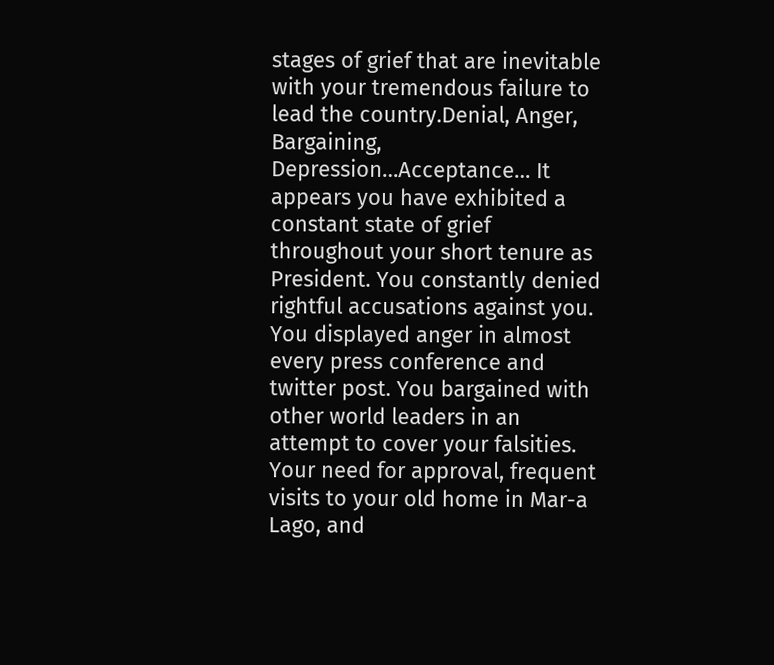stages of grief that are inevitable with your tremendous failure to lead the country.Denial, Anger, Bargaining, Depression…Acceptance… It appears you have exhibited a constant state of grief throughout your short tenure as President. You constantly denied rightful accusations against you. You displayed anger in almost every press conference and twitter post. You bargained with other world leaders in an attempt to cover your falsities. Your need for approval, frequent visits to your old home in Mar-a Lago, and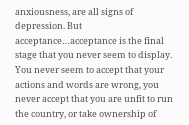anxiousness, are all signs of depression. But acceptance…acceptance is the final stage that you never seem to display. You never seem to accept that your actions and words are wrong, you never accept that you are unfit to run the country, or take ownership of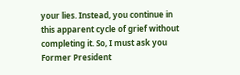your lies. Instead, you continue in this apparent cycle of grief without completing it. So, I must ask you Former President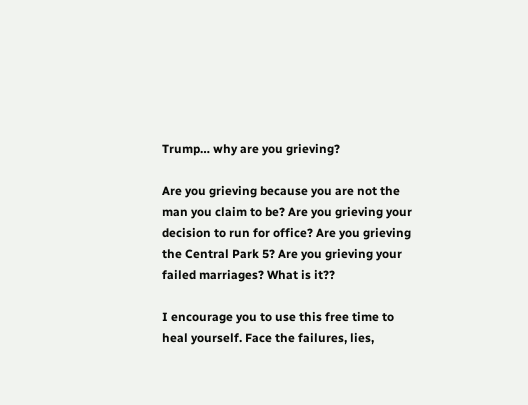Trump… why are you grieving?

Are you grieving because you are not the man you claim to be? Are you grieving your decision to run for office? Are you grieving the Central Park 5? Are you grieving your failed marriages? What is it??

I encourage you to use this free time to heal yourself. Face the failures, lies,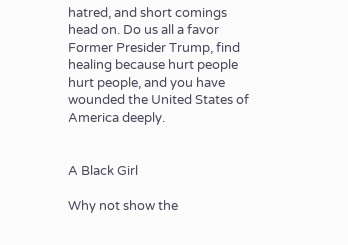hatred, and short comings head on. Do us all a favor Former Presider Trump, find healing because hurt people hurt people, and you have wounded the United States of America deeply.


A Black Girl

Why not show the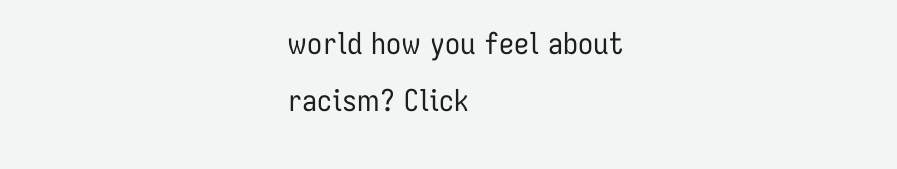world how you feel about racism? Click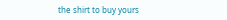the shirt to buy yours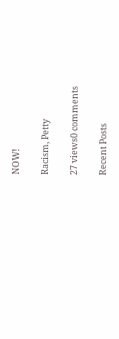NOW!

Racism, Petty

27 views0 comments

Recent Posts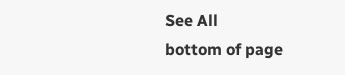See All
bottom of page